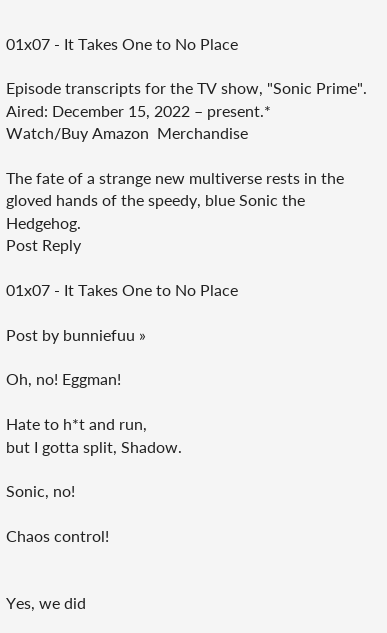01x07 - It Takes One to No Place

Episode transcripts for the TV show, "Sonic Prime". Aired: December 15, 2022 – present.*
Watch/Buy Amazon  Merchandise

The fate of a strange new multiverse rests in the gloved hands of the speedy, blue Sonic the Hedgehog.
Post Reply

01x07 - It Takes One to No Place

Post by bunniefuu »

Oh, no! Eggman!

Hate to h*t and run,
but I gotta split, Shadow.

Sonic, no!

Chaos control!


Yes, we did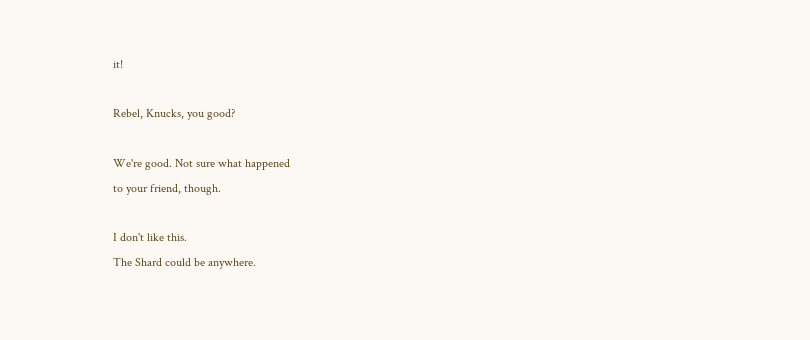it!

Rebel, Knucks, you good?

We're good. Not sure what happened
to your friend, though.

I don't like this.
The Shard could be anywhere.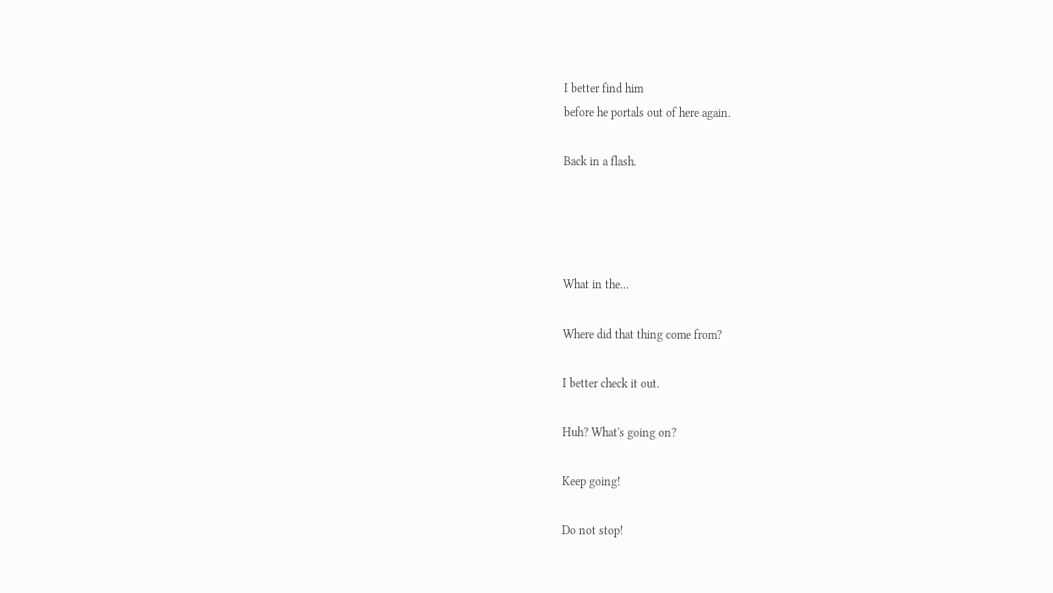I better find him
before he portals out of here again.

Back in a flash.




What in the...

Where did that thing come from?

I better check it out.

Huh? What's going on?

Keep going!

Do not stop!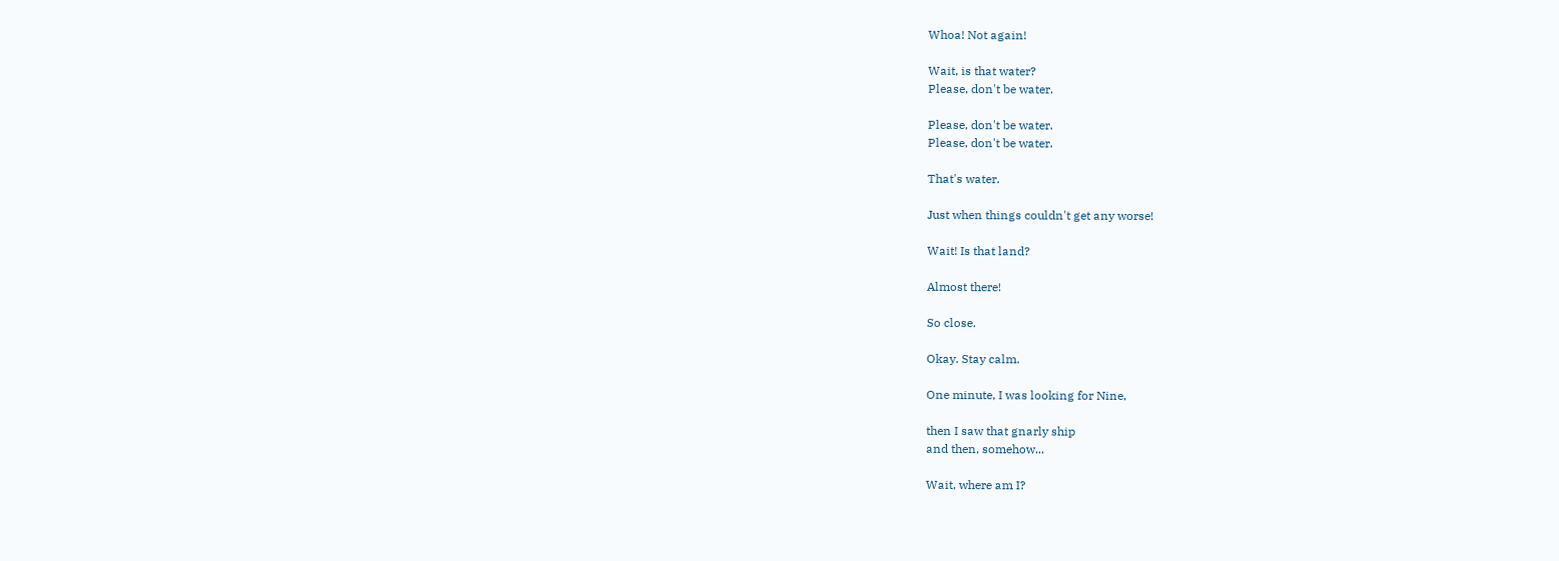Whoa! Not again!

Wait, is that water?
Please, don't be water.

Please, don't be water.
Please, don't be water.

That's water.

Just when things couldn't get any worse!

Wait! Is that land?

Almost there!

So close.

Okay. Stay calm.

One minute, I was looking for Nine,

then I saw that gnarly ship
and then, somehow...

Wait, where am I?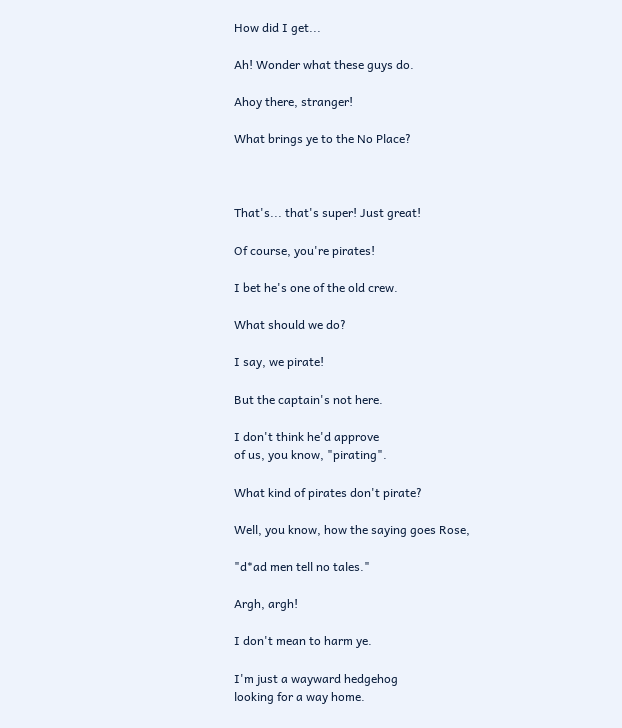How did I get...

Ah! Wonder what these guys do.

Ahoy there, stranger!

What brings ye to the No Place?



That's... that's super! Just great!

Of course, you're pirates!

I bet he's one of the old crew.

What should we do?

I say, we pirate!

But the captain's not here.

I don't think he'd approve
of us, you know, "pirating".

What kind of pirates don't pirate?

Well, you know, how the saying goes Rose,

"d*ad men tell no tales."

Argh, argh!

I don't mean to harm ye.

I'm just a wayward hedgehog
looking for a way home.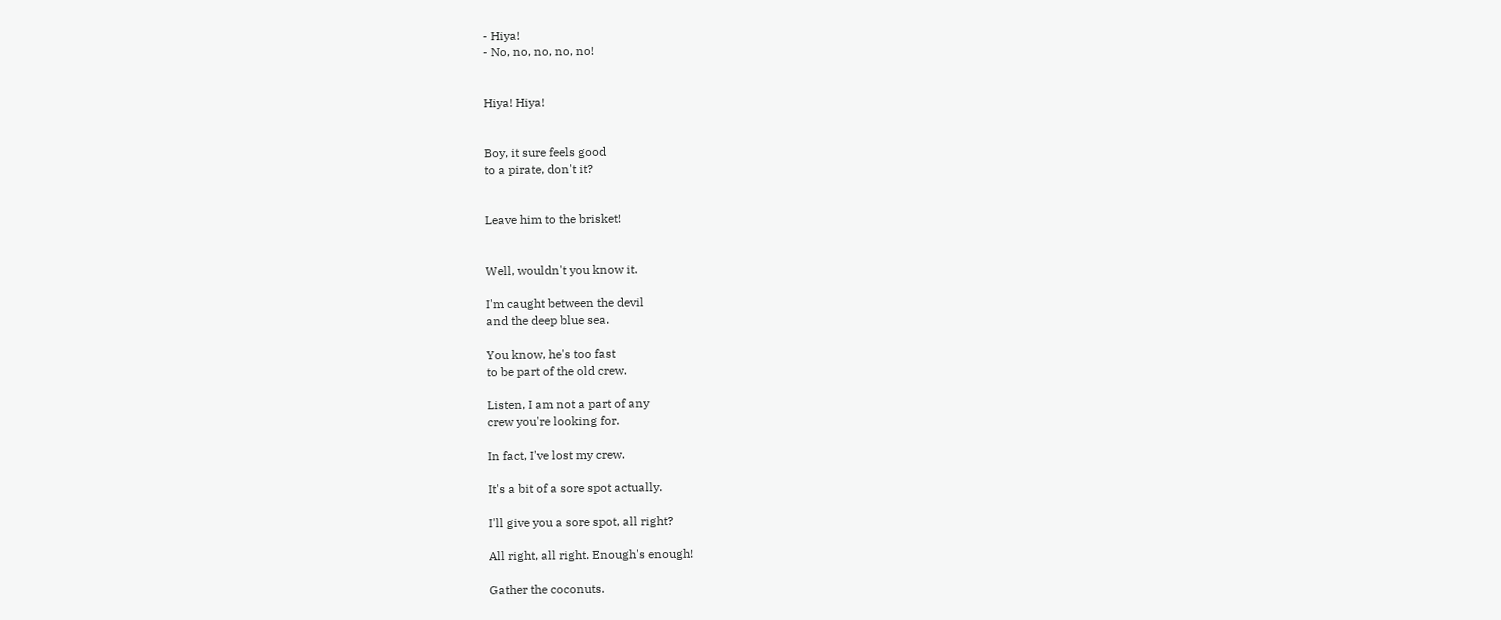- Hiya!
- No, no, no, no, no!


Hiya! Hiya!


Boy, it sure feels good
to a pirate, don't it?


Leave him to the brisket!


Well, wouldn't you know it.

I'm caught between the devil
and the deep blue sea.

You know, he's too fast
to be part of the old crew.

Listen, I am not a part of any
crew you're looking for.

In fact, I've lost my crew.

It's a bit of a sore spot actually.

I'll give you a sore spot, all right?

All right, all right. Enough's enough!

Gather the coconuts.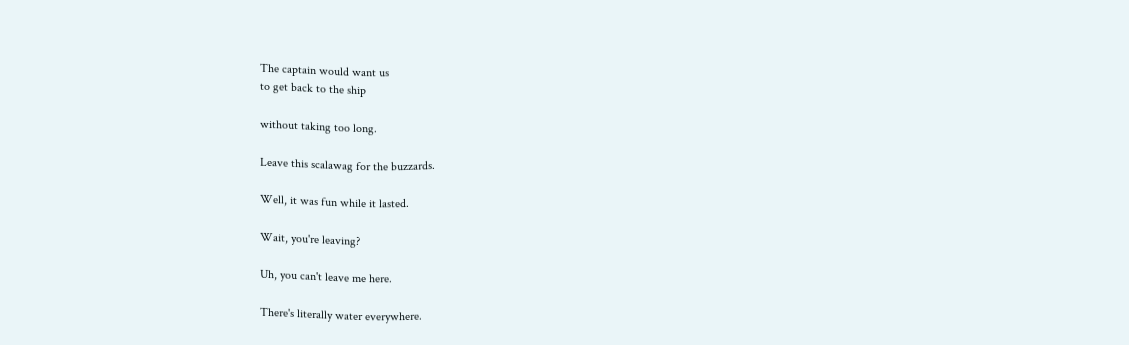The captain would want us
to get back to the ship

without taking too long.

Leave this scalawag for the buzzards.

Well, it was fun while it lasted.

Wait, you're leaving?

Uh, you can't leave me here.

There's literally water everywhere.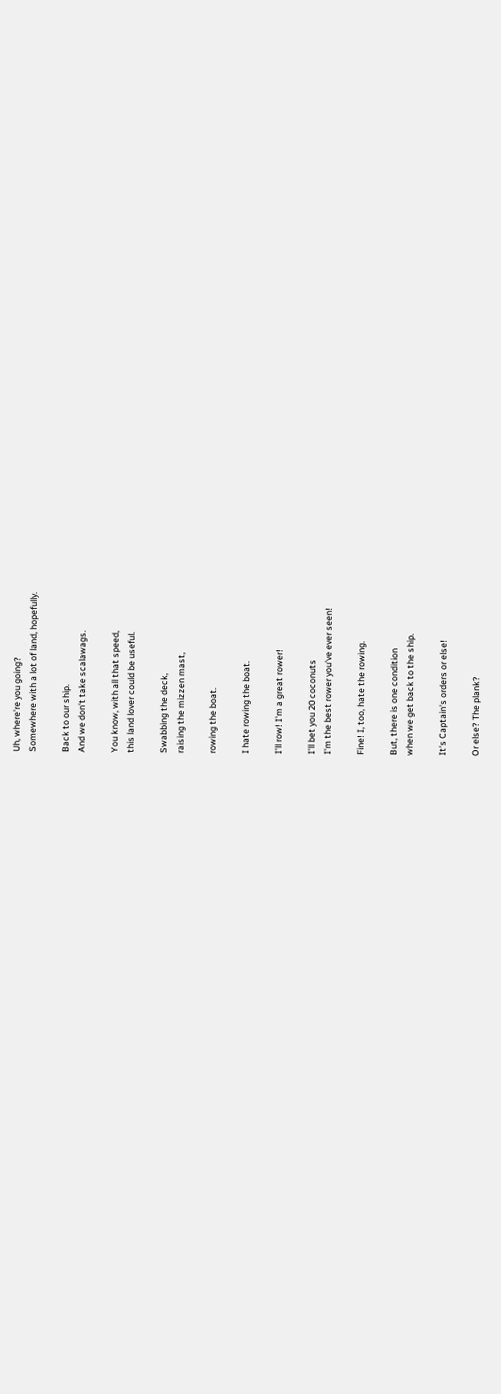Uh, where're you going?
Somewhere with a lot of land, hopefully.

Back to our ship.
And we don't take scalawags.

You know, with all that speed,
this land lover could be useful.

Swabbing the deck,
raising the mizzen mast,

rowing the boat.

I hate rowing the boat.

I'll row! I'm a great rower!

I'll bet you 20 coconuts
I'm the best rower you've ever seen!

Fine! I, too, hate the rowing.

But, there is one condition
when we get back to the ship.

It's Captain's orders or else!

Or else? The plank?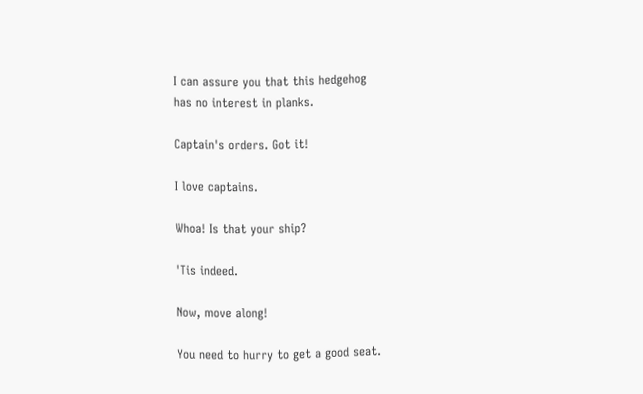I can assure you that this hedgehog
has no interest in planks.

Captain's orders. Got it!

I love captains.

Whoa! Is that your ship?

'Tis indeed.

Now, move along!

You need to hurry to get a good seat.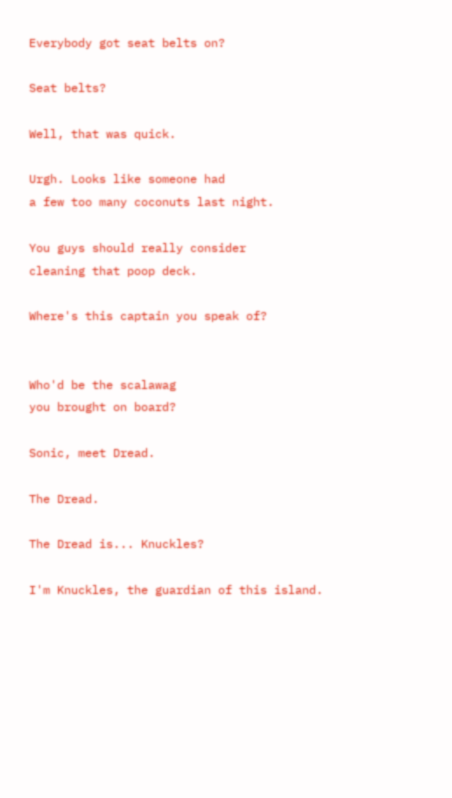Everybody got seat belts on?

Seat belts?

Well, that was quick.

Urgh. Looks like someone had
a few too many coconuts last night.

You guys should really consider
cleaning that poop deck.

Where's this captain you speak of?


Who'd be the scalawag
you brought on board?

Sonic, meet Dread.

The Dread.

The Dread is... Knuckles?

I'm Knuckles, the guardian of this island.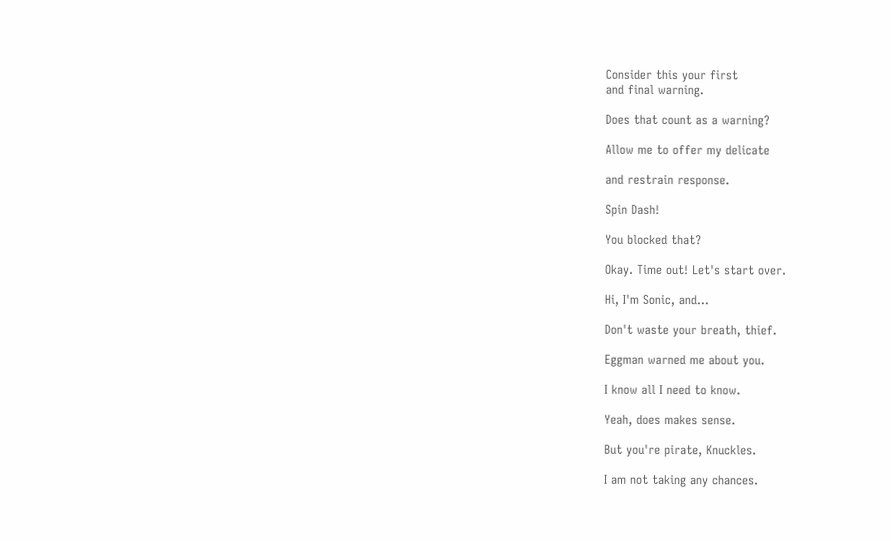Consider this your first
and final warning.

Does that count as a warning?

Allow me to offer my delicate

and restrain response.

Spin Dash!

You blocked that?

Okay. Time out! Let's start over.

Hi, I'm Sonic, and...

Don't waste your breath, thief.

Eggman warned me about you.

I know all I need to know.

Yeah, does makes sense.

But you're pirate, Knuckles.

I am not taking any chances.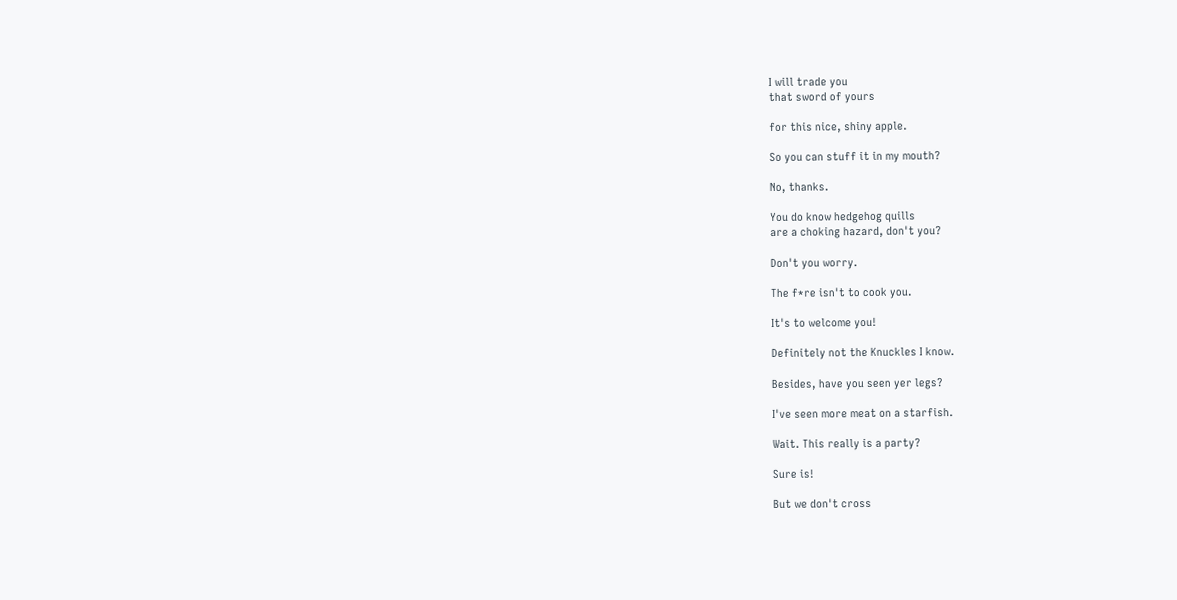I will trade you
that sword of yours

for this nice, shiny apple.

So you can stuff it in my mouth?

No, thanks.

You do know hedgehog quills
are a choking hazard, don't you?

Don't you worry.

The f*re isn't to cook you.

It's to welcome you!

Definitely not the Knuckles I know.

Besides, have you seen yer legs?

I've seen more meat on a starfish.

Wait. This really is a party?

Sure is!

But we don't cross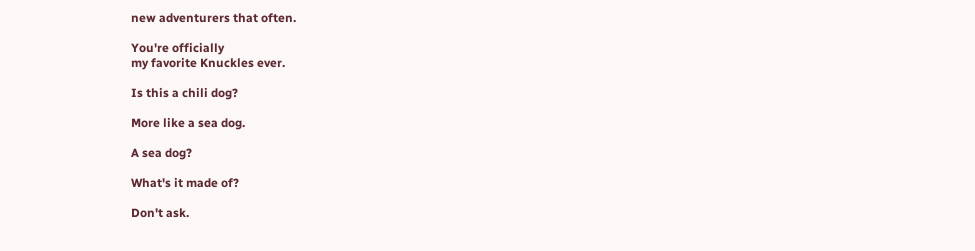new adventurers that often.

You're officially
my favorite Knuckles ever.

Is this a chili dog?

More like a sea dog.

A sea dog?

What's it made of?

Don't ask.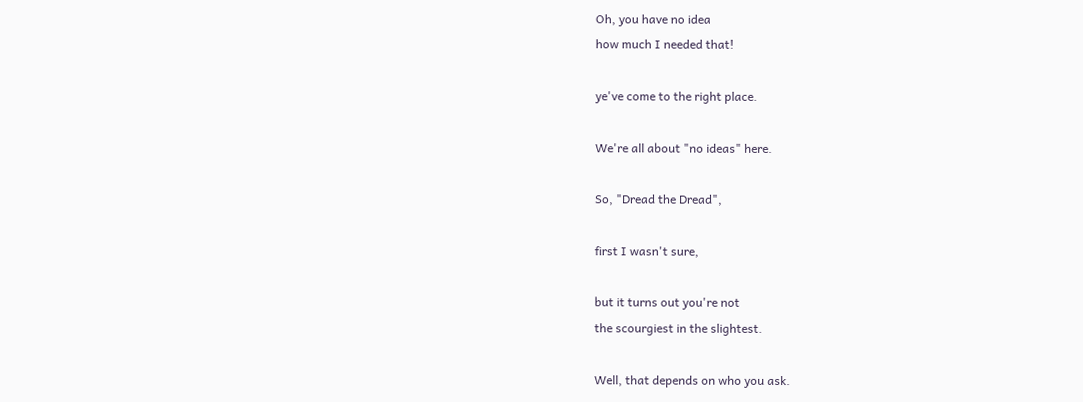Oh, you have no idea
how much I needed that!

ye've come to the right place.

We're all about "no ideas" here.

So, "Dread the Dread",

first I wasn't sure,

but it turns out you're not
the scourgiest in the slightest.

Well, that depends on who you ask.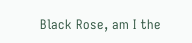Black Rose, am I the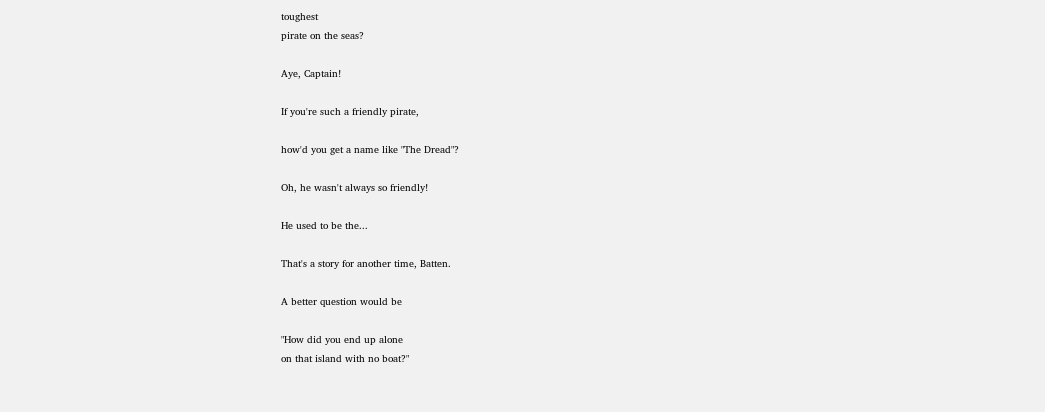toughest
pirate on the seas?

Aye, Captain!

If you're such a friendly pirate,

how'd you get a name like "The Dread"?

Oh, he wasn't always so friendly!

He used to be the...

That's a story for another time, Batten.

A better question would be

"How did you end up alone
on that island with no boat?"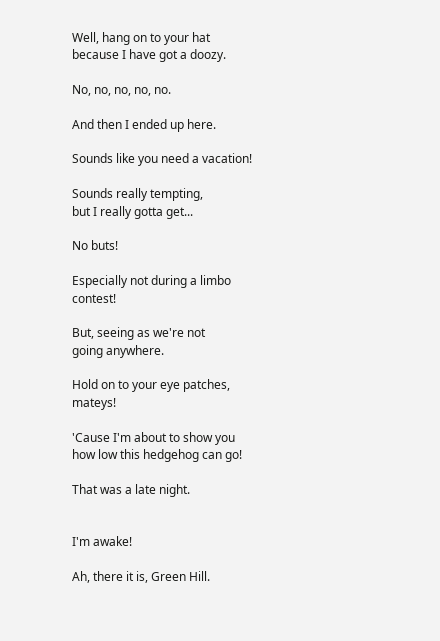Well, hang on to your hat
because I have got a doozy.

No, no, no, no, no.

And then I ended up here.

Sounds like you need a vacation!

Sounds really tempting,
but I really gotta get...

No buts!

Especially not during a limbo contest!

But, seeing as we're not
going anywhere.

Hold on to your eye patches, mateys!

'Cause I'm about to show you
how low this hedgehog can go!

That was a late night.


I'm awake!

Ah, there it is, Green Hill.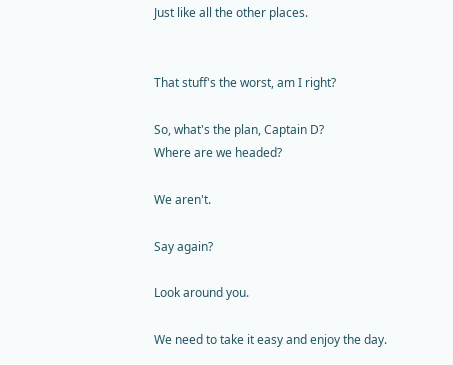Just like all the other places.


That stuff's the worst, am I right?

So, what's the plan, Captain D?
Where are we headed?

We aren't.

Say again?

Look around you.

We need to take it easy and enjoy the day.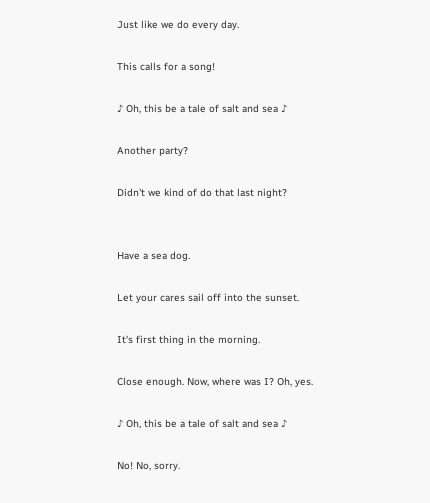Just like we do every day.

This calls for a song!

♪ Oh, this be a tale of salt and sea ♪

Another party?

Didn't we kind of do that last night?


Have a sea dog.

Let your cares sail off into the sunset.

It's first thing in the morning.

Close enough. Now, where was I? Oh, yes.

♪ Oh, this be a tale of salt and sea ♪

No! No, sorry.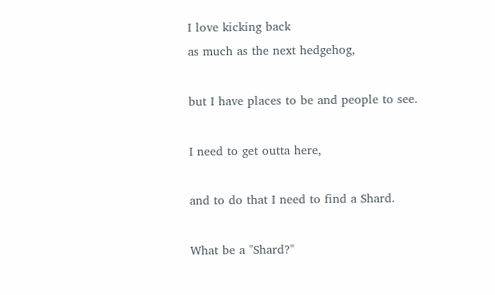I love kicking back
as much as the next hedgehog,

but I have places to be and people to see.

I need to get outta here,

and to do that I need to find a Shard.

What be a "Shard?"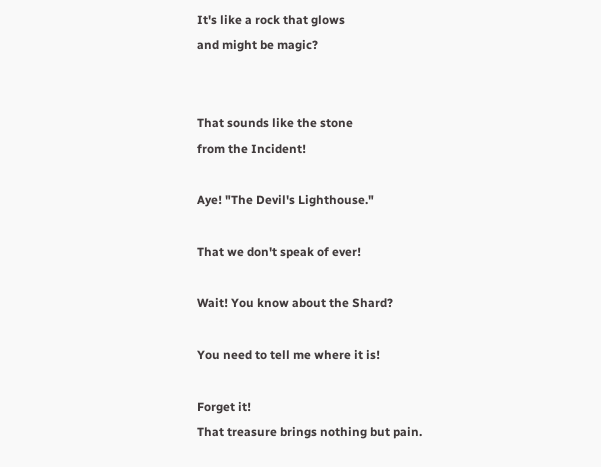It's like a rock that glows
and might be magic?


That sounds like the stone
from the Incident!

Aye! "The Devil's Lighthouse."

That we don't speak of ever!

Wait! You know about the Shard?

You need to tell me where it is!

Forget it!
That treasure brings nothing but pain.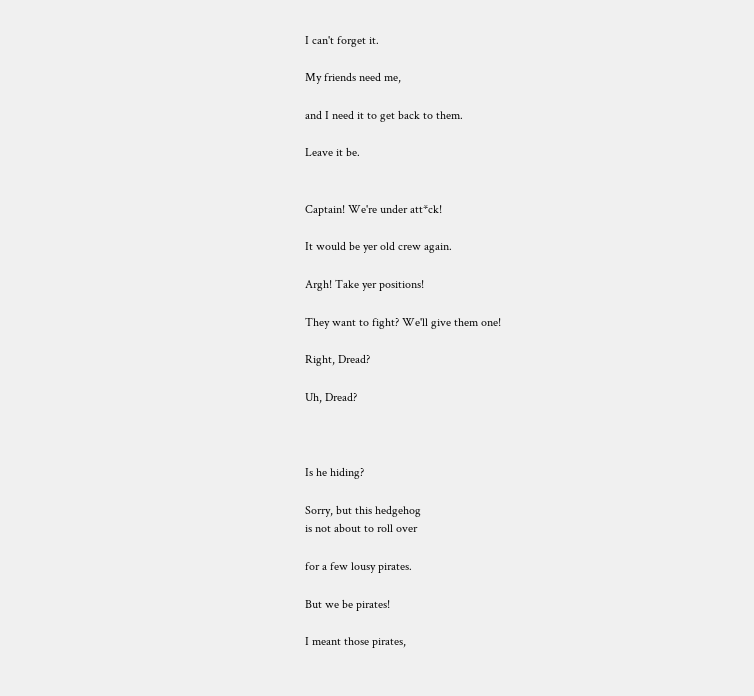I can't forget it.

My friends need me,

and I need it to get back to them.

Leave it be.


Captain! We're under att*ck!

It would be yer old crew again.

Argh! Take yer positions!

They want to fight? We'll give them one!

Right, Dread?

Uh, Dread?



Is he hiding?

Sorry, but this hedgehog
is not about to roll over

for a few lousy pirates.

But we be pirates!

I meant those pirates,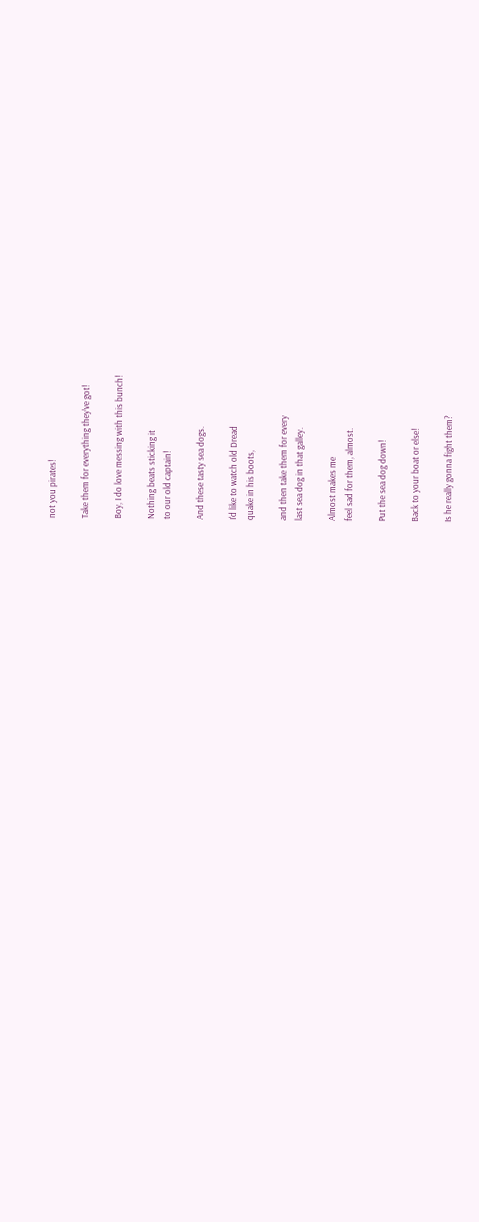not you pirates!

Take them for everything they've got!

Boy, I do love messing with this bunch!

Nothing beats sticking it
to our old captain!

And these tasty sea dogs.

I'd like to watch old Dread
quake in his boots,

and then take them for every
last sea dog in that galley.

Almost makes me
feel sad for them, almost.

Put the sea dog down!

Back to your boat or else!

Is he really gonna fight them?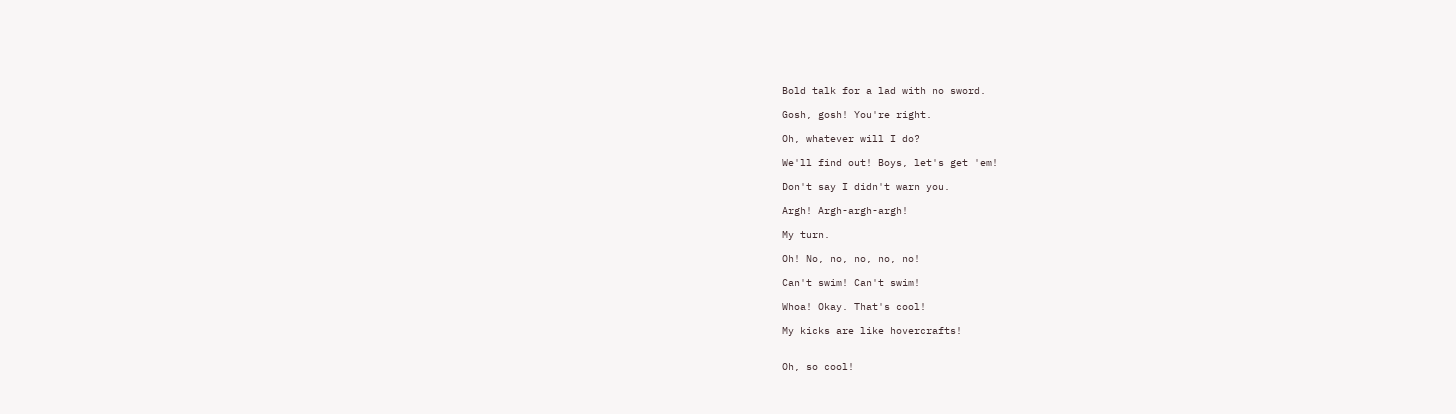Bold talk for a lad with no sword.

Gosh, gosh! You're right.

Oh, whatever will I do?

We'll find out! Boys, let's get 'em!

Don't say I didn't warn you.

Argh! Argh-argh-argh!

My turn.

Oh! No, no, no, no, no!

Can't swim! Can't swim!

Whoa! Okay. That's cool!

My kicks are like hovercrafts!


Oh, so cool!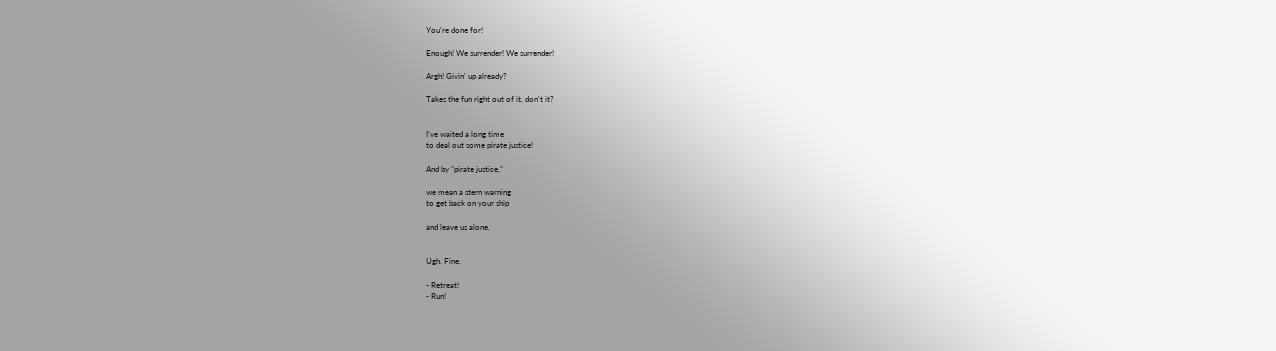You're done for!

Enough! We surrender! We surrender!

Argh! Givin' up already?

Takes the fun right out of it, don't it?


I've waited a long time
to deal out some pirate justice!

And by "pirate justice,"

we mean a stern warning
to get back on your ship

and leave us alone.


Ugh. Fine.

- Retreat!
- Run!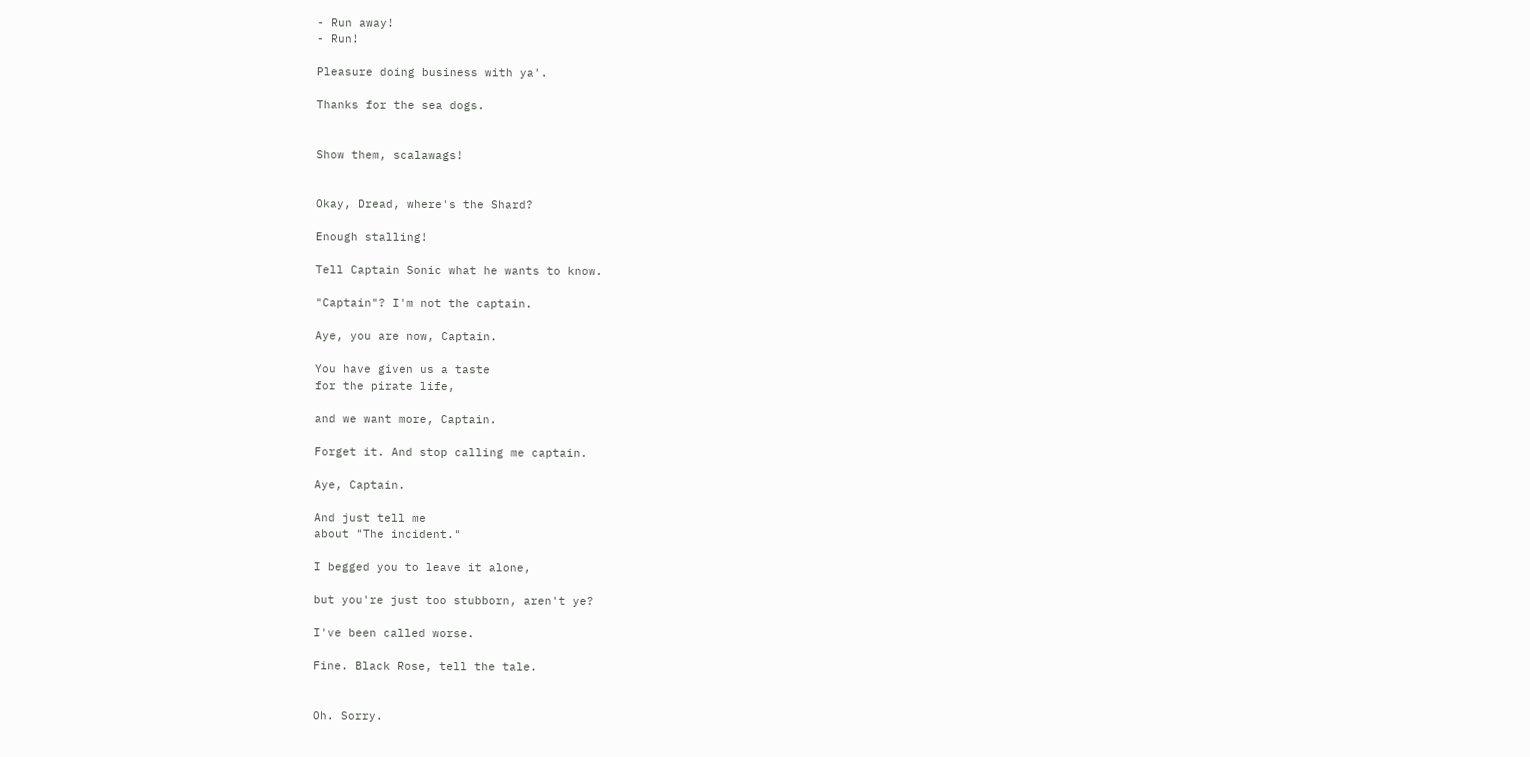- Run away!
- Run!

Pleasure doing business with ya'.

Thanks for the sea dogs.


Show them, scalawags!


Okay, Dread, where's the Shard?

Enough stalling!

Tell Captain Sonic what he wants to know.

"Captain"? I'm not the captain.

Aye, you are now, Captain.

You have given us a taste
for the pirate life,

and we want more, Captain.

Forget it. And stop calling me captain.

Aye, Captain.

And just tell me
about "The incident."

I begged you to leave it alone,

but you're just too stubborn, aren't ye?

I've been called worse.

Fine. Black Rose, tell the tale.


Oh. Sorry.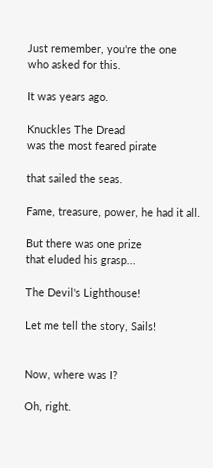Just remember, you're the one
who asked for this.

It was years ago.

Knuckles The Dread
was the most feared pirate

that sailed the seas.

Fame, treasure, power, he had it all.

But there was one prize
that eluded his grasp...

The Devil's Lighthouse!

Let me tell the story, Sails!


Now, where was I?

Oh, right.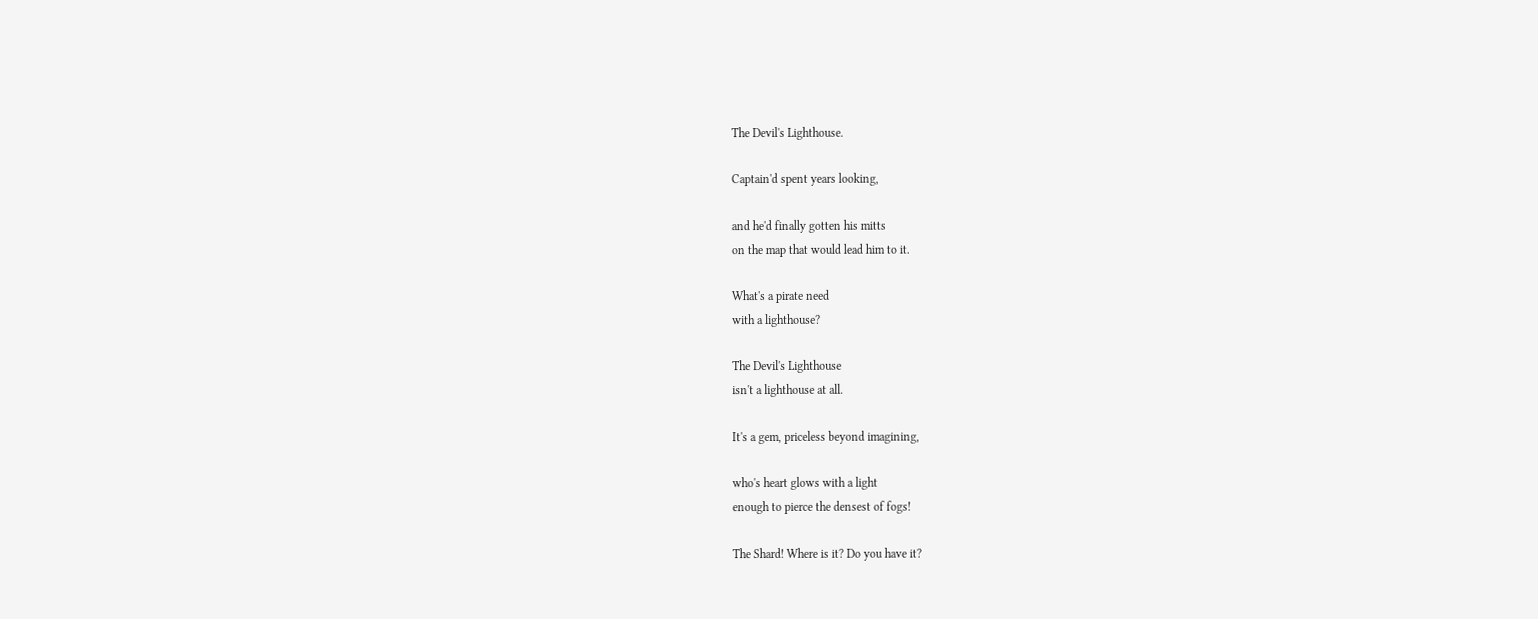The Devil's Lighthouse.

Captain'd spent years looking,

and he'd finally gotten his mitts
on the map that would lead him to it.

What's a pirate need
with a lighthouse?

The Devil's Lighthouse
isn't a lighthouse at all.

It's a gem, priceless beyond imagining,

who's heart glows with a light
enough to pierce the densest of fogs!

The Shard! Where is it? Do you have it?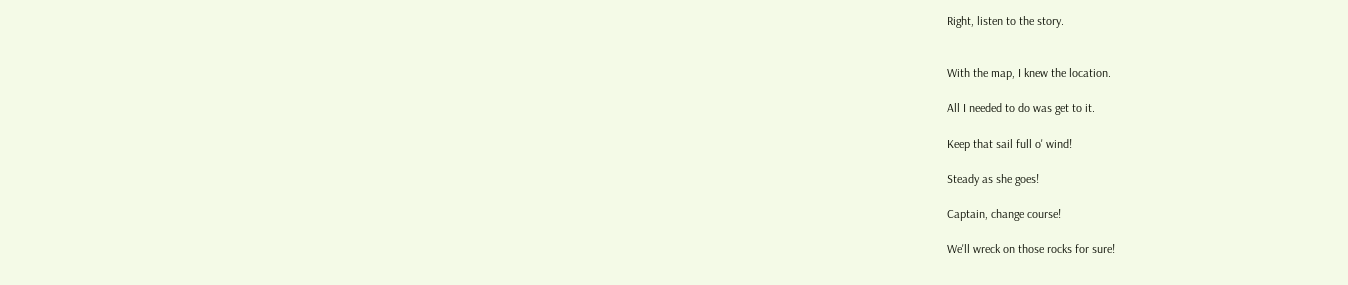Right, listen to the story.


With the map, I knew the location.

All I needed to do was get to it.

Keep that sail full o' wind!

Steady as she goes!

Captain, change course!

We'll wreck on those rocks for sure!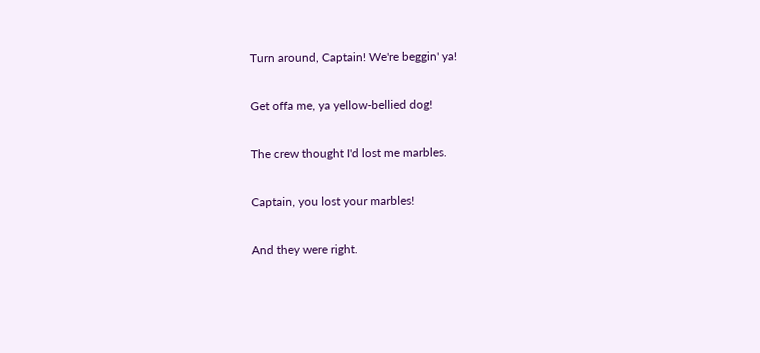Turn around, Captain! We're beggin' ya!

Get offa me, ya yellow-bellied dog!

The crew thought I'd lost me marbles.

Captain, you lost your marbles!

And they were right.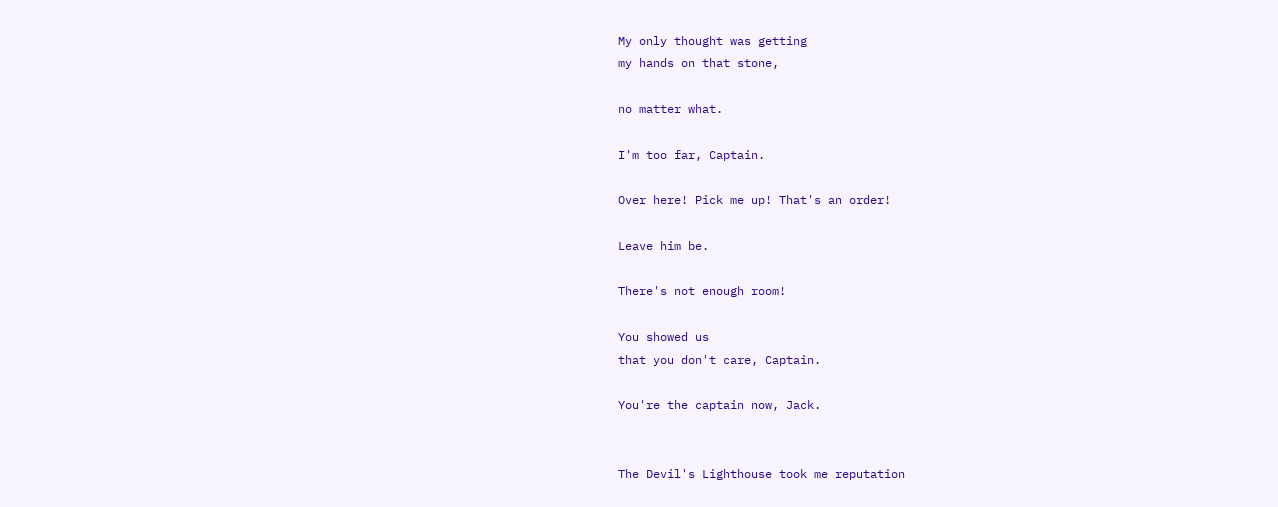My only thought was getting
my hands on that stone,

no matter what.

I'm too far, Captain.

Over here! Pick me up! That's an order!

Leave him be.

There's not enough room!

You showed us
that you don't care, Captain.

You're the captain now, Jack.


The Devil's Lighthouse took me reputation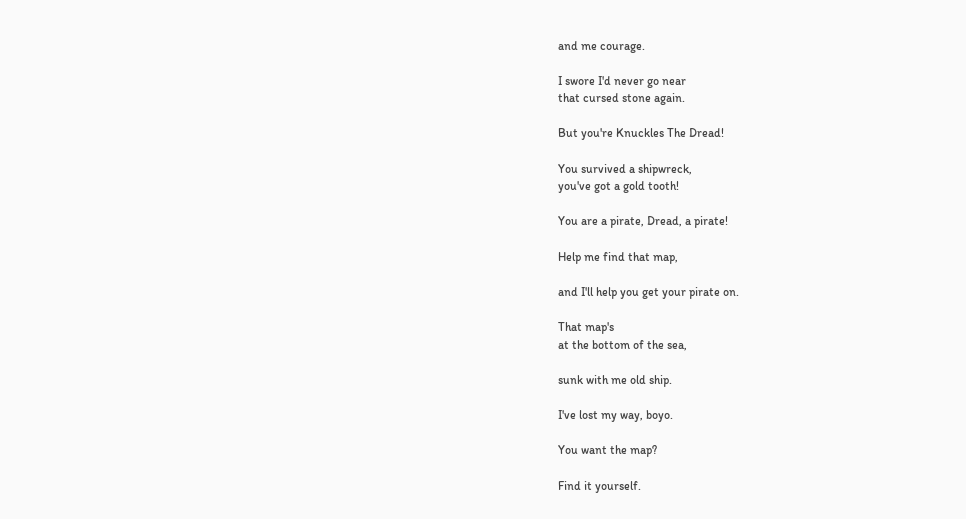and me courage.

I swore I'd never go near
that cursed stone again.

But you're Knuckles The Dread!

You survived a shipwreck,
you've got a gold tooth!

You are a pirate, Dread, a pirate!

Help me find that map,

and I'll help you get your pirate on.

That map's
at the bottom of the sea,

sunk with me old ship.

I've lost my way, boyo.

You want the map?

Find it yourself.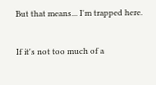But that means... I'm trapped here.

If it's not too much of a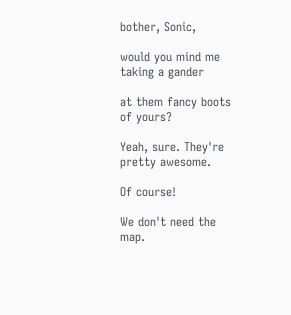bother, Sonic,

would you mind me taking a gander

at them fancy boots of yours?

Yeah, sure. They're pretty awesome.

Of course!

We don't need the map.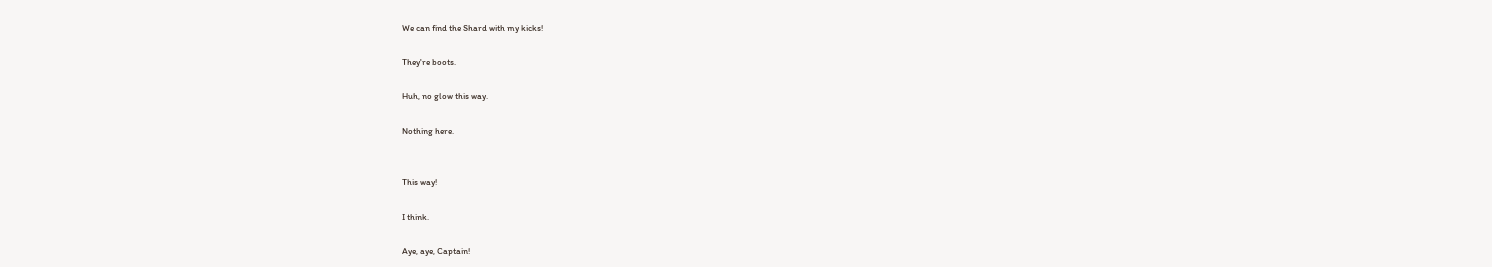We can find the Shard with my kicks!

They're boots.

Huh, no glow this way.

Nothing here.


This way!

I think.

Aye, aye, Captain!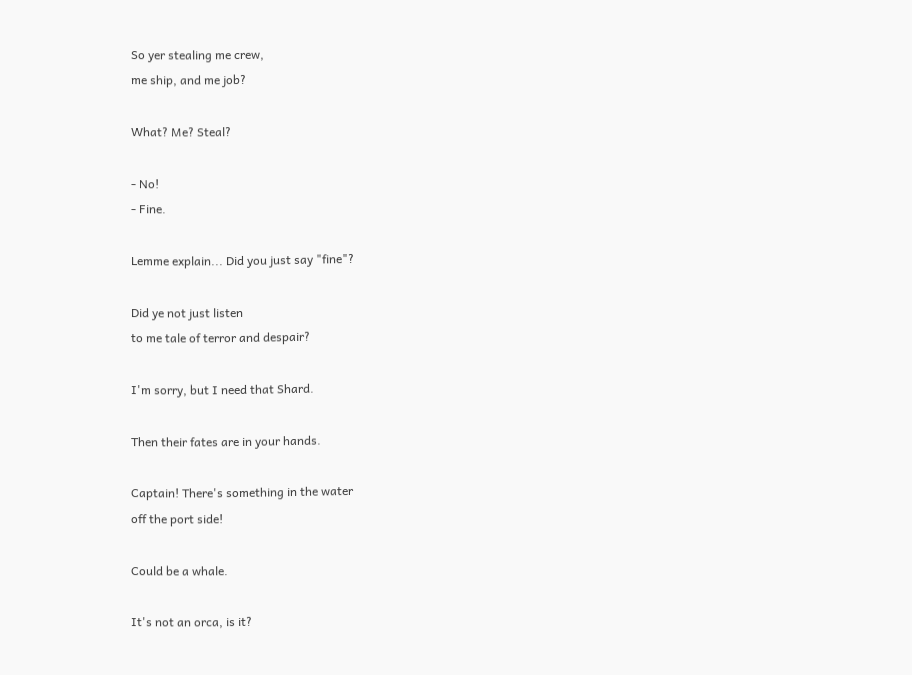So yer stealing me crew,
me ship, and me job?

What? Me? Steal?

- No!
- Fine.

Lemme explain... Did you just say "fine"?

Did ye not just listen
to me tale of terror and despair?

I'm sorry, but I need that Shard.

Then their fates are in your hands.

Captain! There's something in the water
off the port side!

Could be a whale.

It's not an orca, is it?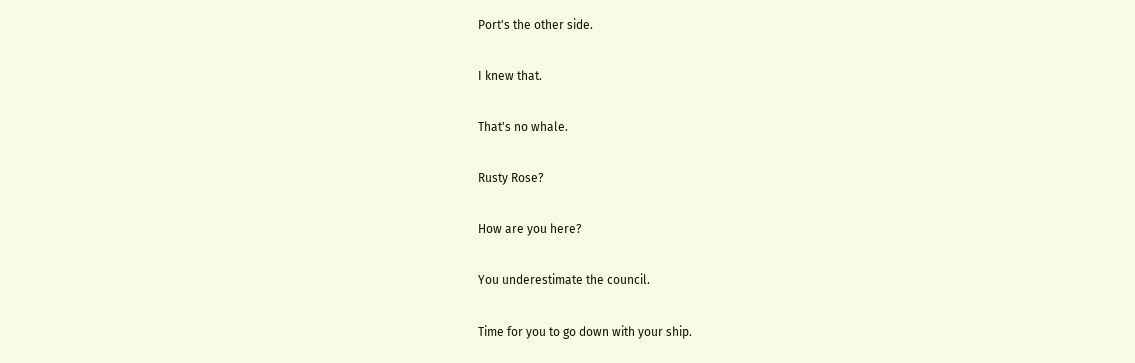Port's the other side.

I knew that.

That's no whale.

Rusty Rose?

How are you here?

You underestimate the council.

Time for you to go down with your ship.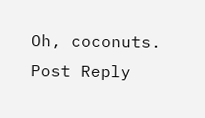Oh, coconuts.
Post Reply